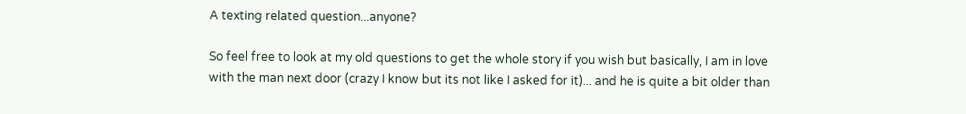A texting related question...anyone?

So feel free to look at my old questions to get the whole story if you wish but basically, I am in love with the man next door (crazy I know but its not like I asked for it)... and he is quite a bit older than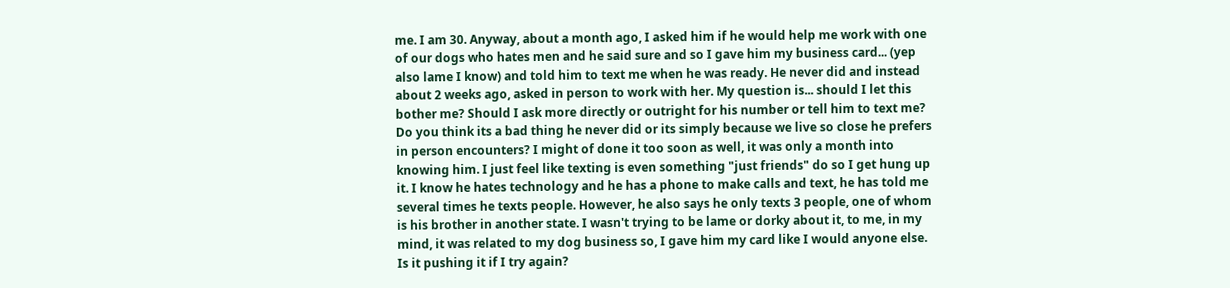me. I am 30. Anyway, about a month ago, I asked him if he would help me work with one of our dogs who hates men and he said sure and so I gave him my business card... (yep also lame I know) and told him to text me when he was ready. He never did and instead about 2 weeks ago, asked in person to work with her. My question is... should I let this bother me? Should I ask more directly or outright for his number or tell him to text me? Do you think its a bad thing he never did or its simply because we live so close he prefers in person encounters? I might of done it too soon as well, it was only a month into knowing him. I just feel like texting is even something "just friends" do so I get hung up it. I know he hates technology and he has a phone to make calls and text, he has told me several times he texts people. However, he also says he only texts 3 people, one of whom is his brother in another state. I wasn't trying to be lame or dorky about it, to me, in my mind, it was related to my dog business so, I gave him my card like I would anyone else. Is it pushing it if I try again?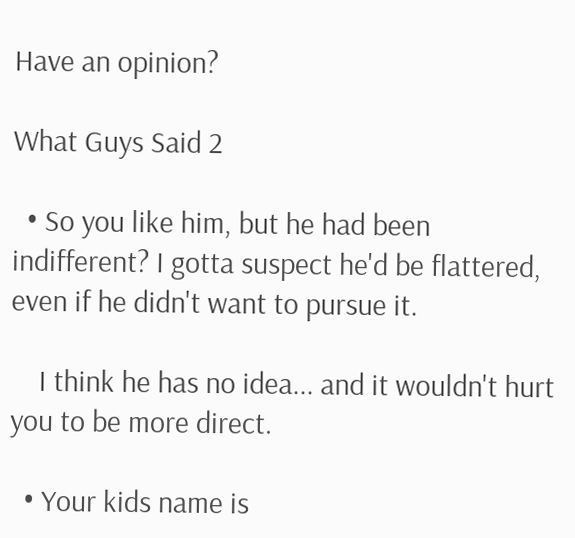Have an opinion?

What Guys Said 2

  • So you like him, but he had been indifferent? I gotta suspect he'd be flattered, even if he didn't want to pursue it.

    I think he has no idea... and it wouldn't hurt you to be more direct.

  • Your kids name is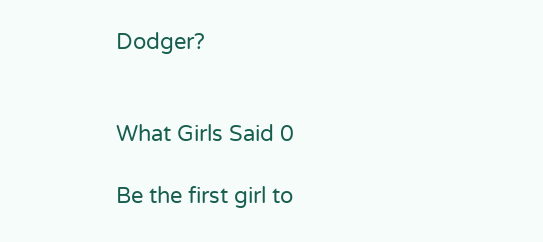Dodger?


What Girls Said 0

Be the first girl to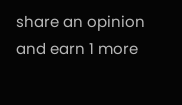share an opinion
and earn 1 more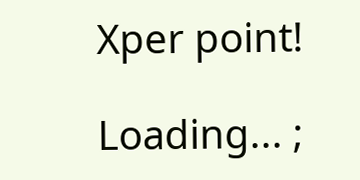Xper point!

Loading... ;